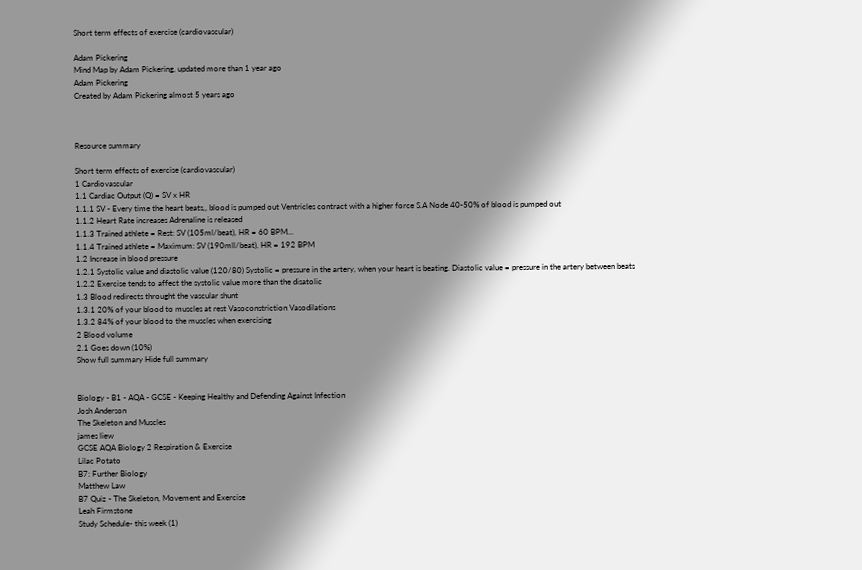Short term effects of exercise (cardiovascular)

Adam Pickering
Mind Map by Adam Pickering, updated more than 1 year ago
Adam Pickering
Created by Adam Pickering almost 5 years ago



Resource summary

Short term effects of exercise (cardiovascular)
1 Cardiovascular
1.1 Cardiac Output (Q) = SV x HR
1.1.1 SV - Every time the heart beats,, blood is pumped out Ventricles contract with a higher force S.A Node 40-50% of blood is pumped out
1.1.2 Heart Rate increases Adrenaline is released
1.1.3 Trained athlete = Rest: SV (105ml/beat), HR = 60 BPM...
1.1.4 Trained athlete = Maximum: SV (190mll/beat), HR = 192 BPM
1.2 Increase in blood pressure
1.2.1 Systolic value and diastolic value (120/80) Systolic = pressure in the artery, when your heart is beating. Diastolic value = pressure in the artery between beats
1.2.2 Exercise tends to affect the systolic value more than the disatolic
1.3 Blood redirects throught the vascular shunt
1.3.1 20% of your blood to muscles at rest Vasoconstriction Vasodilations
1.3.2 84% of your blood to the muscles when exercising
2 Blood volume
2.1 Goes down (10%)
Show full summary Hide full summary


Biology - B1 - AQA - GCSE - Keeping Healthy and Defending Against Infection
Josh Anderson
The Skeleton and Muscles
james liew
GCSE AQA Biology 2 Respiration & Exercise
Lilac Potato
B7: Further Biology
Matthew Law
B7 Quiz - The Skeleton, Movement and Exercise
Leah Firmstone
Study Schedule- this week (1)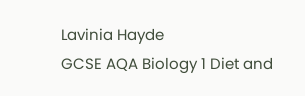Lavinia Hayde
GCSE AQA Biology 1 Diet and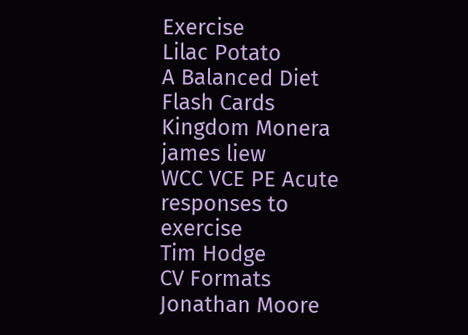Exercise
Lilac Potato
A Balanced Diet Flash Cards
Kingdom Monera
james liew
WCC VCE PE Acute responses to exercise
Tim Hodge
CV Formats
Jonathan Moore